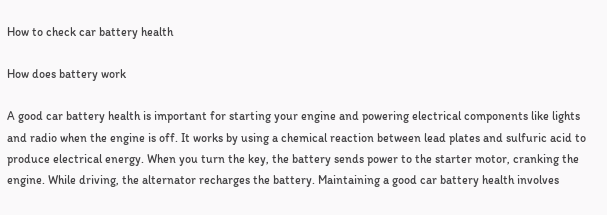How to check car battery health

How does battery work

A good car battery health is important for starting your engine and powering electrical components like lights and radio when the engine is off. It works by using a chemical reaction between lead plates and sulfuric acid to produce electrical energy. When you turn the key, the battery sends power to the starter motor, cranking the engine. While driving, the alternator recharges the battery. Maintaining a good car battery health involves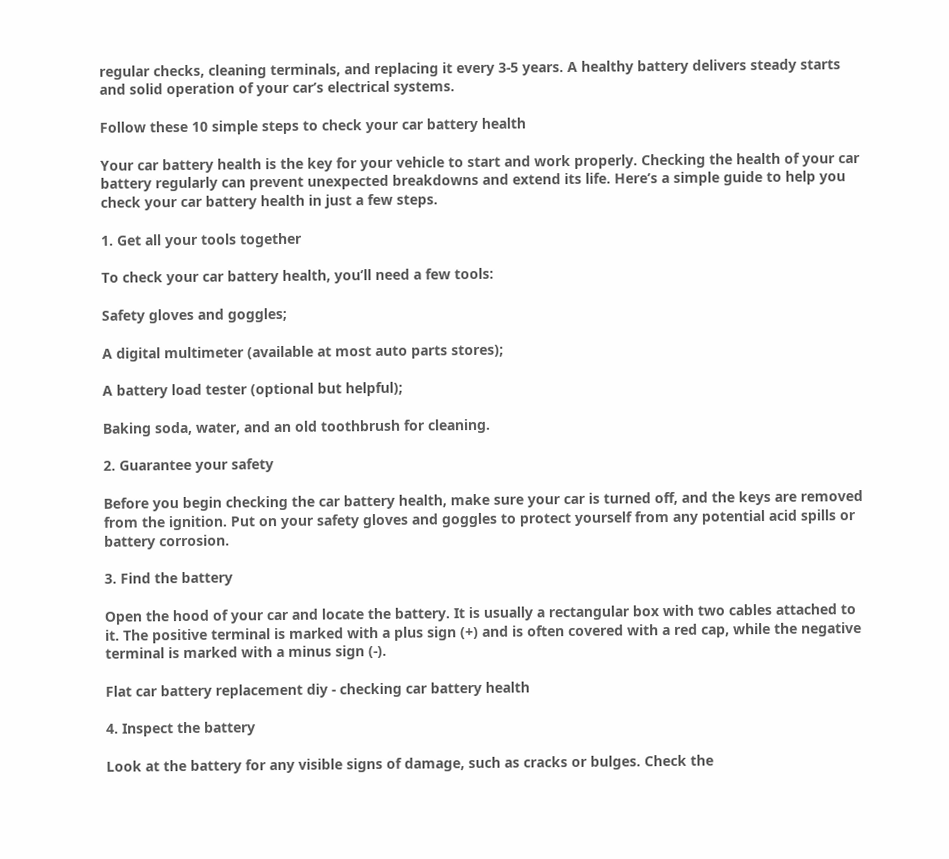regular checks, cleaning terminals, and replacing it every 3-5 years. A healthy battery delivers steady starts and solid operation of your car’s electrical systems.

Follow these 10 simple steps to check your car battery health

Your car battery health is the key for your vehicle to start and work properly. Checking the health of your car battery regularly can prevent unexpected breakdowns and extend its life. Here’s a simple guide to help you check your car battery health in just a few steps.

1. Get all your tools together

To check your car battery health, you’ll need a few tools:

Safety gloves and goggles;

A digital multimeter (available at most auto parts stores);

A battery load tester (optional but helpful);

Baking soda, water, and an old toothbrush for cleaning.

2. Guarantee your safety

Before you begin checking the car battery health, make sure your car is turned off, and the keys are removed from the ignition. Put on your safety gloves and goggles to protect yourself from any potential acid spills or battery corrosion.

3. Find the battery

Open the hood of your car and locate the battery. It is usually a rectangular box with two cables attached to it. The positive terminal is marked with a plus sign (+) and is often covered with a red cap, while the negative terminal is marked with a minus sign (-).

Flat car battery replacement diy - checking car battery health

4. Inspect the battery

Look at the battery for any visible signs of damage, such as cracks or bulges. Check the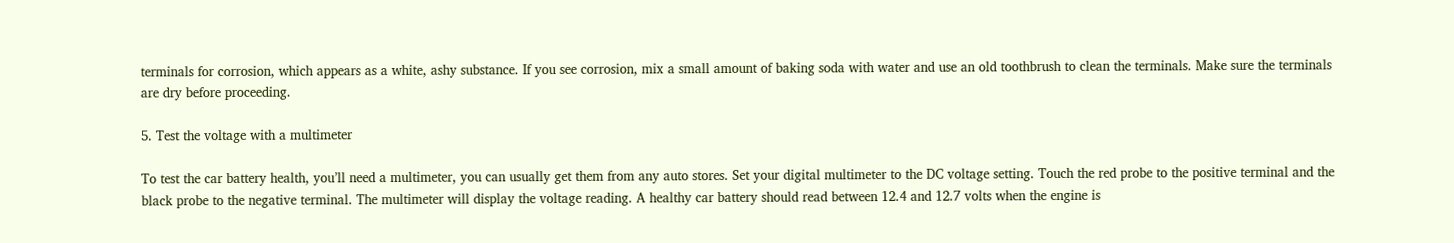terminals for corrosion, which appears as a white, ashy substance. If you see corrosion, mix a small amount of baking soda with water and use an old toothbrush to clean the terminals. Make sure the terminals are dry before proceeding.

5. Test the voltage with a multimeter

To test the car battery health, you’ll need a multimeter, you can usually get them from any auto stores. Set your digital multimeter to the DC voltage setting. Touch the red probe to the positive terminal and the black probe to the negative terminal. The multimeter will display the voltage reading. A healthy car battery should read between 12.4 and 12.7 volts when the engine is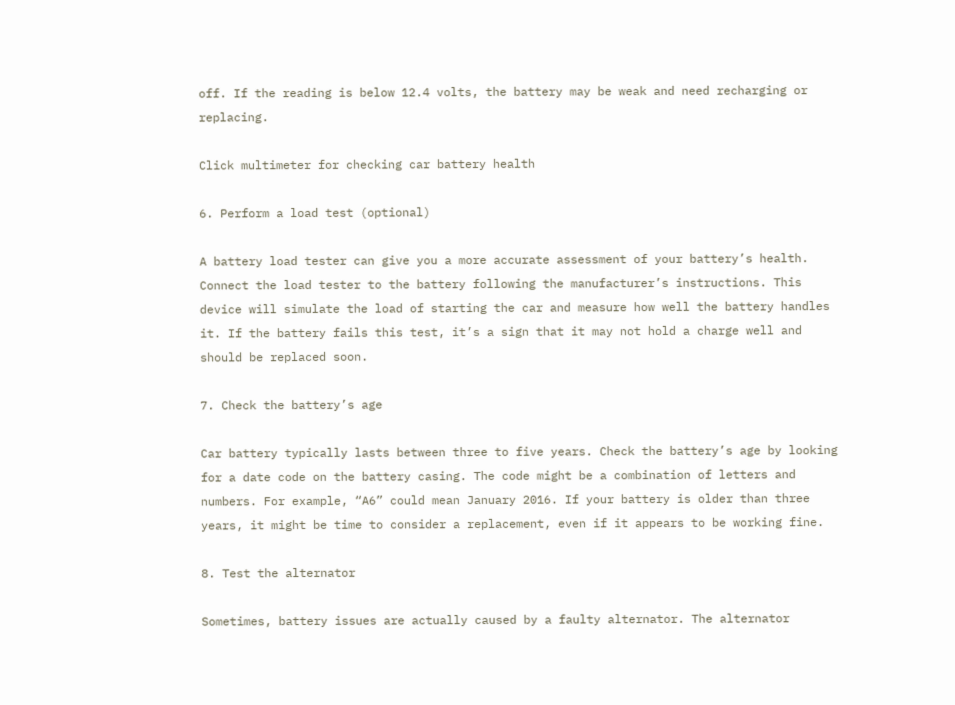off. If the reading is below 12.4 volts, the battery may be weak and need recharging or replacing.

Click multimeter for checking car battery health

6. Perform a load test (optional)

A battery load tester can give you a more accurate assessment of your battery’s health. Connect the load tester to the battery following the manufacturer’s instructions. This device will simulate the load of starting the car and measure how well the battery handles it. If the battery fails this test, it’s a sign that it may not hold a charge well and should be replaced soon.

7. Check the battery’s age

Car battery typically lasts between three to five years. Check the battery’s age by looking for a date code on the battery casing. The code might be a combination of letters and numbers. For example, “A6” could mean January 2016. If your battery is older than three years, it might be time to consider a replacement, even if it appears to be working fine.

8. Test the alternator

Sometimes, battery issues are actually caused by a faulty alternator. The alternator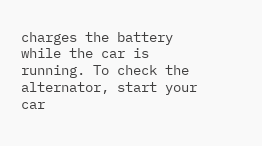charges the battery while the car is running. To check the alternator, start your car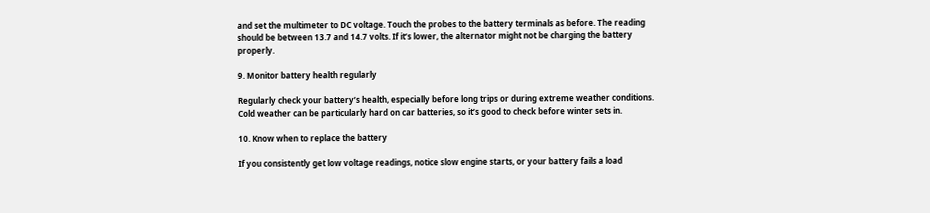and set the multimeter to DC voltage. Touch the probes to the battery terminals as before. The reading should be between 13.7 and 14.7 volts. If it’s lower, the alternator might not be charging the battery properly.

9. Monitor battery health regularly

Regularly check your battery’s health, especially before long trips or during extreme weather conditions. Cold weather can be particularly hard on car batteries, so it’s good to check before winter sets in.

10. Know when to replace the battery

If you consistently get low voltage readings, notice slow engine starts, or your battery fails a load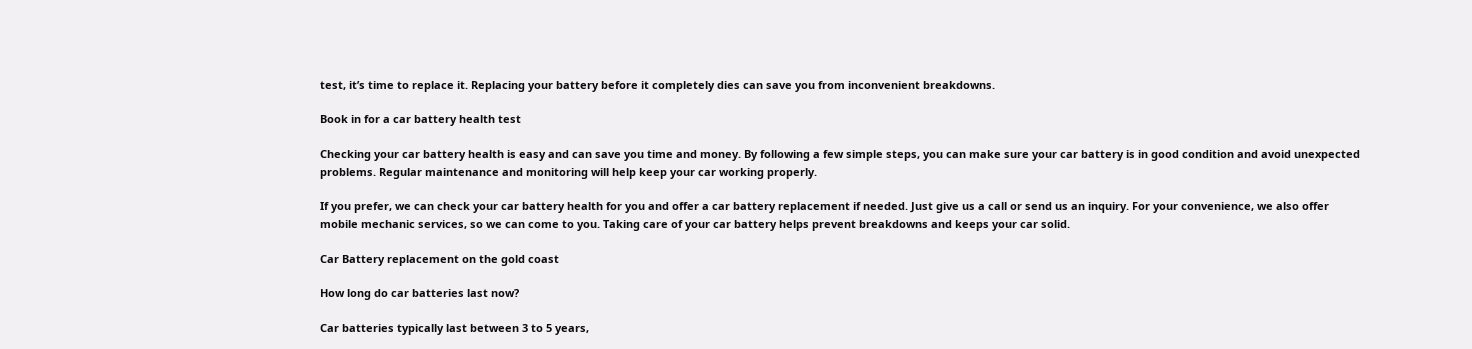test, it’s time to replace it. Replacing your battery before it completely dies can save you from inconvenient breakdowns.

Book in for a car battery health test

Checking your car battery health is easy and can save you time and money. By following a few simple steps, you can make sure your car battery is in good condition and avoid unexpected problems. Regular maintenance and monitoring will help keep your car working properly.

If you prefer, we can check your car battery health for you and offer a car battery replacement if needed. Just give us a call or send us an inquiry. For your convenience, we also offer mobile mechanic services, so we can come to you. Taking care of your car battery helps prevent breakdowns and keeps your car solid.

Car Battery replacement on the gold coast

How long do car batteries last now?

Car batteries typically last between 3 to 5 years,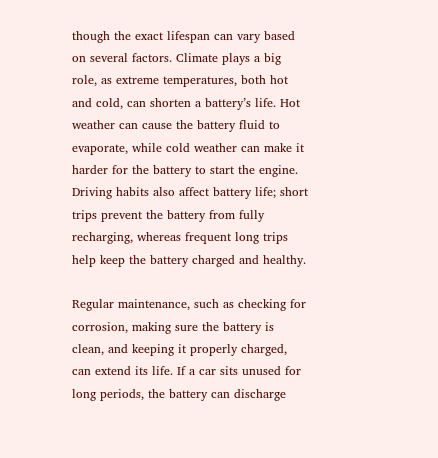though the exact lifespan can vary based on several factors. Climate plays a big role, as extreme temperatures, both hot and cold, can shorten a battery’s life. Hot weather can cause the battery fluid to evaporate, while cold weather can make it harder for the battery to start the engine. Driving habits also affect battery life; short trips prevent the battery from fully recharging, whereas frequent long trips help keep the battery charged and healthy.

Regular maintenance, such as checking for corrosion, making sure the battery is clean, and keeping it properly charged, can extend its life. If a car sits unused for long periods, the battery can discharge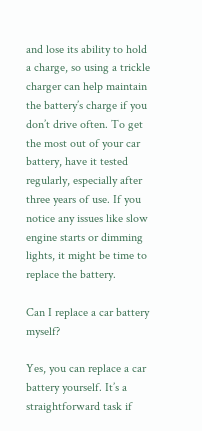and lose its ability to hold a charge, so using a trickle charger can help maintain the battery’s charge if you don’t drive often. To get the most out of your car battery, have it tested regularly, especially after three years of use. If you notice any issues like slow engine starts or dimming lights, it might be time to replace the battery.

Can I replace a car battery myself?

Yes, you can replace a car battery yourself. It’s a straightforward task if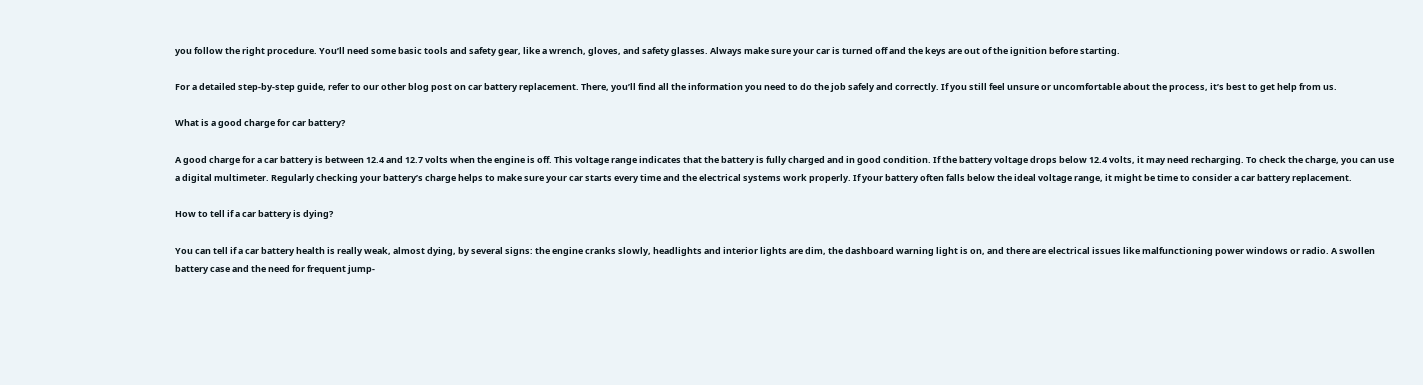you follow the right procedure. You’ll need some basic tools and safety gear, like a wrench, gloves, and safety glasses. Always make sure your car is turned off and the keys are out of the ignition before starting.

For a detailed step-by-step guide, refer to our other blog post on car battery replacement. There, you’ll find all the information you need to do the job safely and correctly. If you still feel unsure or uncomfortable about the process, it’s best to get help from us.

What is a good charge for car battery?

A good charge for a car battery is between 12.4 and 12.7 volts when the engine is off. This voltage range indicates that the battery is fully charged and in good condition. If the battery voltage drops below 12.4 volts, it may need recharging. To check the charge, you can use a digital multimeter. Regularly checking your battery’s charge helps to make sure your car starts every time and the electrical systems work properly. If your battery often falls below the ideal voltage range, it might be time to consider a car battery replacement.

How to tell if a car battery is dying?

You can tell if a car battery health is really weak, almost dying, by several signs: the engine cranks slowly, headlights and interior lights are dim, the dashboard warning light is on, and there are electrical issues like malfunctioning power windows or radio. A swollen battery case and the need for frequent jump-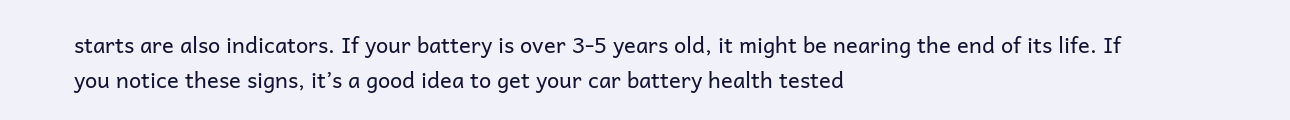starts are also indicators. If your battery is over 3-5 years old, it might be nearing the end of its life. If you notice these signs, it’s a good idea to get your car battery health tested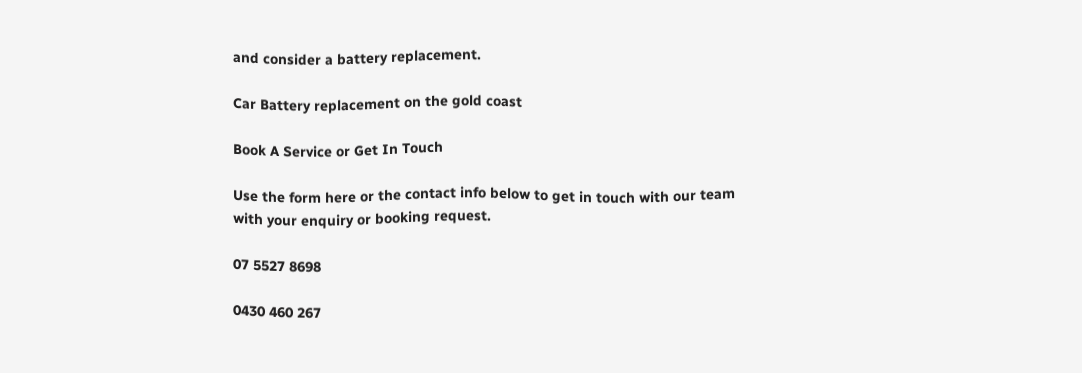and consider a battery replacement.

Car Battery replacement on the gold coast

Book A Service or Get In Touch

Use the form here or the contact info below to get in touch with our team with your enquiry or booking request.

07 5527 8698

0430 460 267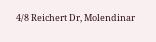4/8 Reichert Dr, Molendinar